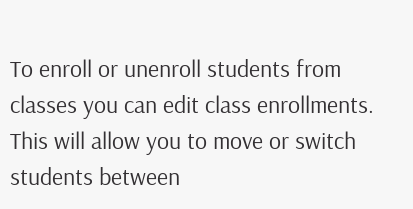To enroll or unenroll students from classes you can edit class enrollments.  This will allow you to move or switch students between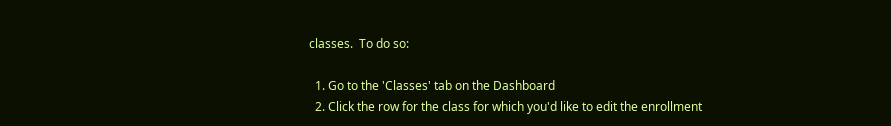classes.  To do so:

  1. Go to the 'Classes' tab on the Dashboard
  2. Click the row for the class for which you'd like to edit the enrollment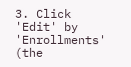3. Click 'Edit' by 'Enrollments' (the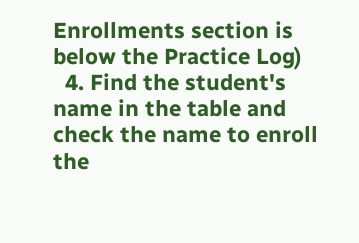Enrollments section is below the Practice Log)
  4. Find the student's name in the table and check the name to enroll the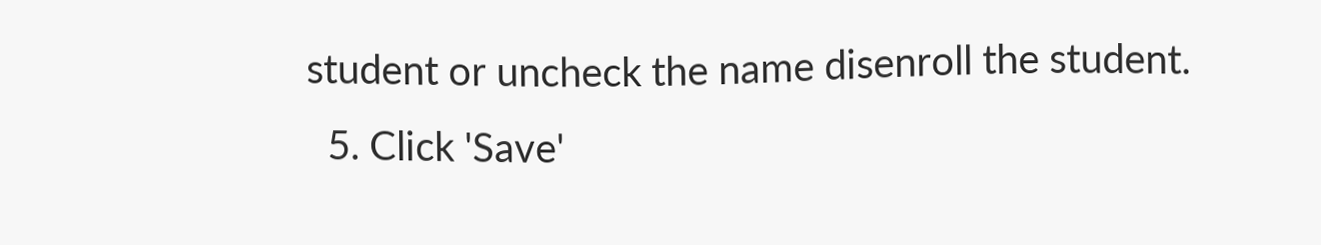student or uncheck the name disenroll the student.
  5. Click 'Save'